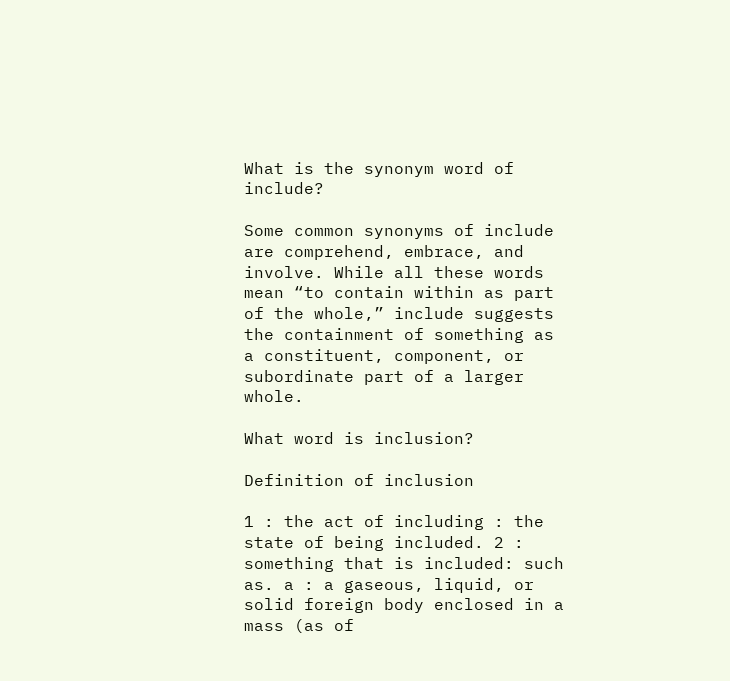What is the synonym word of include?

Some common synonyms of include are comprehend, embrace, and involve. While all these words mean “to contain within as part of the whole,” include suggests the containment of something as a constituent, component, or subordinate part of a larger whole.

What word is inclusion?

Definition of inclusion

1 : the act of including : the state of being included. 2 : something that is included: such as. a : a gaseous, liquid, or solid foreign body enclosed in a mass (as of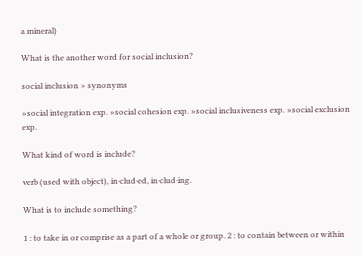a mineral)

What is the another word for social inclusion?

social inclusion > synonyms

»social integration exp. »social cohesion exp. »social inclusiveness exp. »social exclusion exp.

What kind of word is include?

verb (used with object), in·clud·ed, in·clud·ing.

What is to include something?

1 : to take in or comprise as a part of a whole or group. 2 : to contain between or within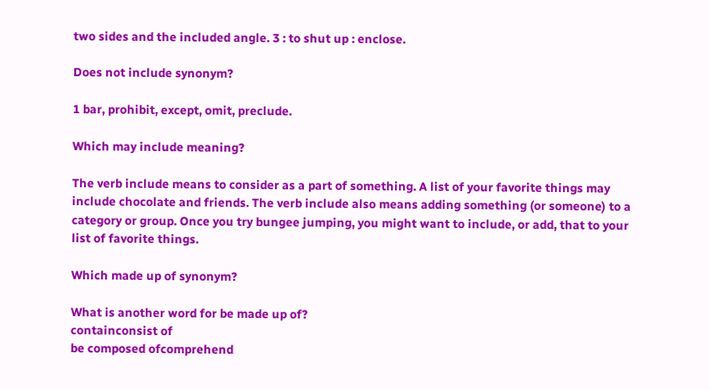two sides and the included angle. 3 : to shut up : enclose.

Does not include synonym?

1 bar, prohibit, except, omit, preclude.

Which may include meaning?

The verb include means to consider as a part of something. A list of your favorite things may include chocolate and friends. The verb include also means adding something (or someone) to a category or group. Once you try bungee jumping, you might want to include, or add, that to your list of favorite things.

Which made up of synonym?

What is another word for be made up of?
containconsist of
be composed ofcomprehend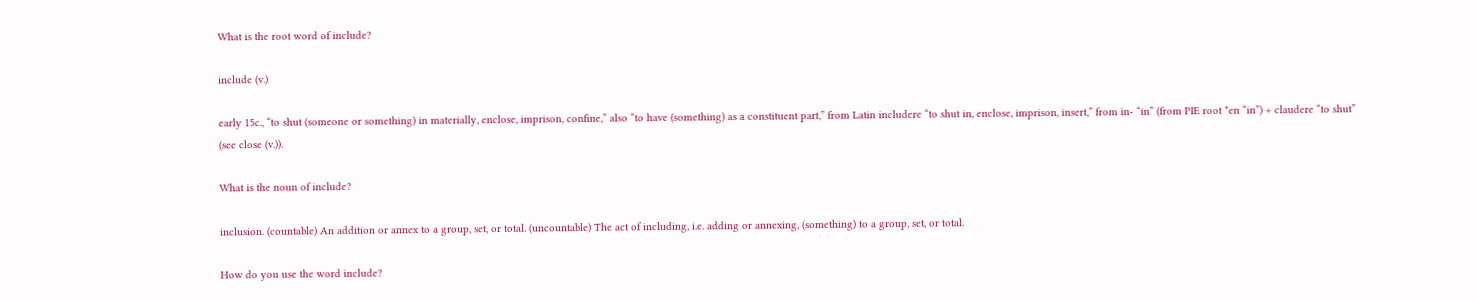What is the root word of include?

include (v.)

early 15c., “to shut (someone or something) in materially, enclose, imprison, confine,” also “to have (something) as a constituent part,” from Latin includere “to shut in, enclose, imprison, insert,” from in- “in” (from PIE root *en “in”) + claudere “to shut” (see close (v.)).

What is the noun of include?

inclusion. (countable) An addition or annex to a group, set, or total. (uncountable) The act of including, i.e. adding or annexing, (something) to a group, set, or total.

How do you use the word include?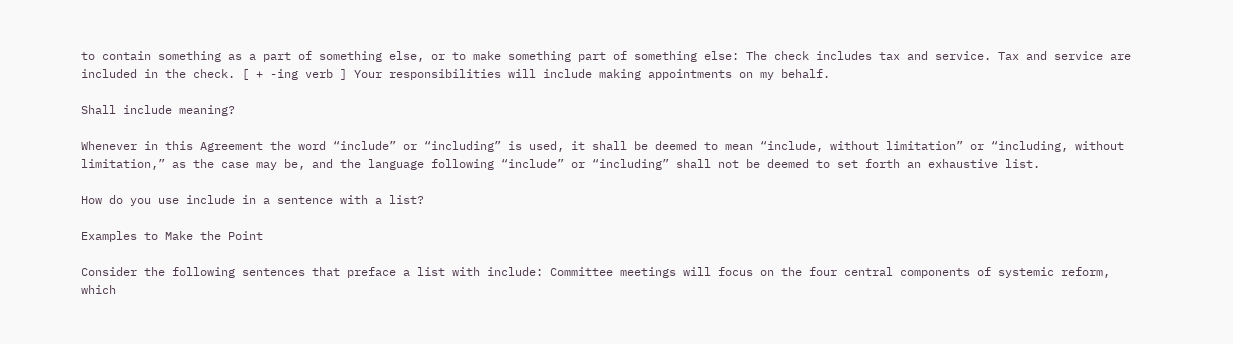to contain something as a part of something else, or to make something part of something else: The check includes tax and service. Tax and service are included in the check. [ + -ing verb ] Your responsibilities will include making appointments on my behalf.

Shall include meaning?

Whenever in this Agreement the word “include” or “including” is used, it shall be deemed to mean “include, without limitation” or “including, without limitation,” as the case may be, and the language following “include” or “including” shall not be deemed to set forth an exhaustive list.

How do you use include in a sentence with a list?

Examples to Make the Point

Consider the following sentences that preface a list with include: Committee meetings will focus on the four central components of systemic reform, which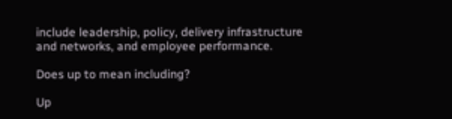include leadership, policy, delivery infrastructure and networks, and employee performance.

Does up to mean including?

Up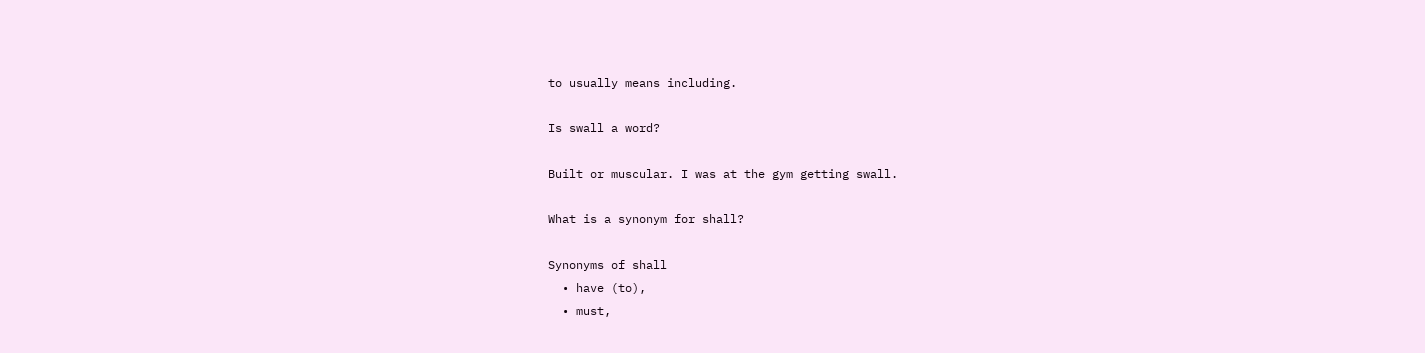to usually means including.

Is swall a word?

Built or muscular. I was at the gym getting swall.

What is a synonym for shall?

Synonyms of shall
  • have (to),
  • must,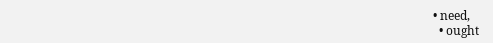• need,
  • ought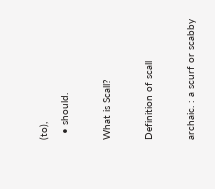(to),
  • should.

What is Scall?

Definition of scall

archaic. : a scurf or scabby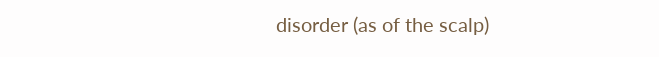disorder (as of the scalp)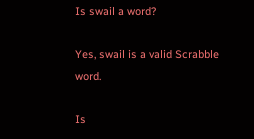Is swail a word?

Yes, swail is a valid Scrabble word.

Is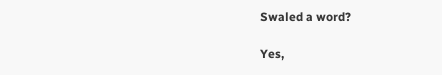Swaled a word?

Yes,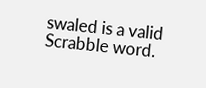swaled is a valid Scrabble word.